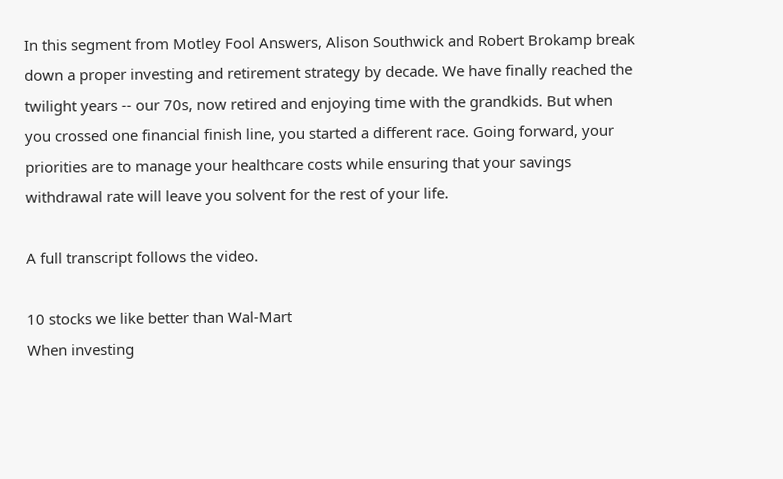In this segment from Motley Fool Answers, Alison Southwick and Robert Brokamp break down a proper investing and retirement strategy by decade. We have finally reached the twilight years -- our 70s, now retired and enjoying time with the grandkids. But when you crossed one financial finish line, you started a different race. Going forward, your priorities are to manage your healthcare costs while ensuring that your savings withdrawal rate will leave you solvent for the rest of your life.

A full transcript follows the video.

10 stocks we like better than Wal-Mart
When investing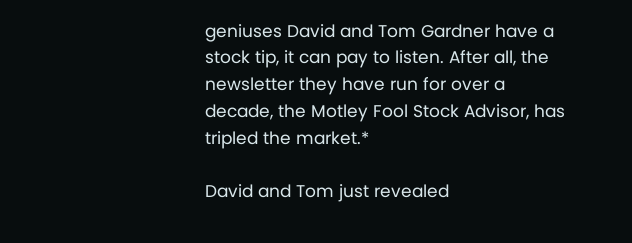geniuses David and Tom Gardner have a stock tip, it can pay to listen. After all, the newsletter they have run for over a decade, the Motley Fool Stock Advisor, has tripled the market.*

David and Tom just revealed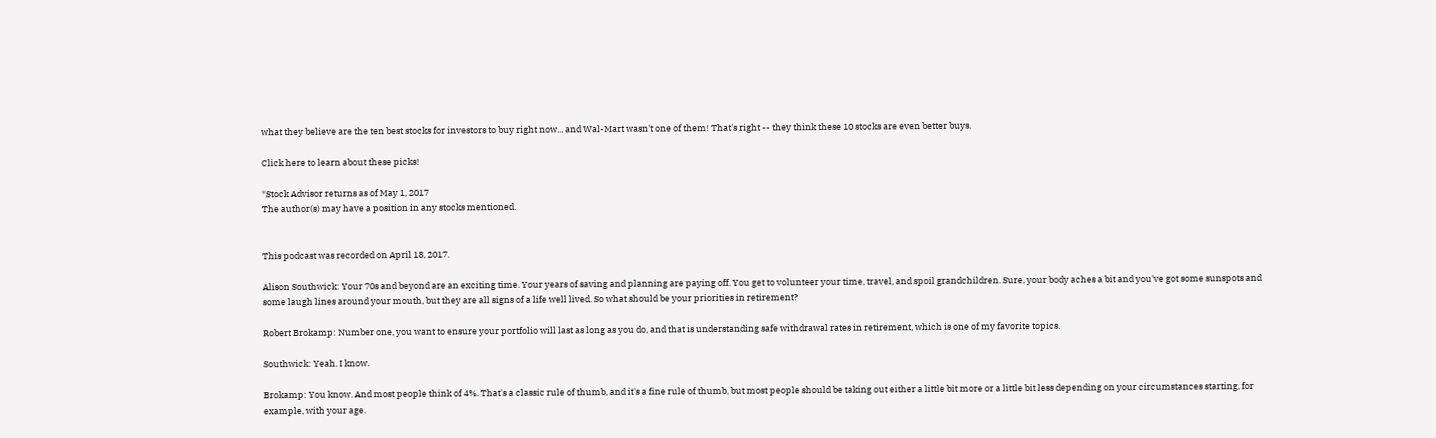what they believe are the ten best stocks for investors to buy right now... and Wal-Mart wasn't one of them! That's right -- they think these 10 stocks are even better buys.

Click here to learn about these picks!

*Stock Advisor returns as of May 1, 2017
The author(s) may have a position in any stocks mentioned.


This podcast was recorded on April 18, 2017.

Alison Southwick: Your 70s and beyond are an exciting time. Your years of saving and planning are paying off. You get to volunteer your time, travel, and spoil grandchildren. Sure, your body aches a bit and you've got some sunspots and some laugh lines around your mouth, but they are all signs of a life well lived. So what should be your priorities in retirement?

Robert Brokamp: Number one, you want to ensure your portfolio will last as long as you do, and that is understanding safe withdrawal rates in retirement, which is one of my favorite topics.

Southwick: Yeah. I know.

Brokamp: You know. And most people think of 4%. That's a classic rule of thumb, and it's a fine rule of thumb, but most people should be taking out either a little bit more or a little bit less depending on your circumstances starting, for example, with your age.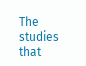The studies that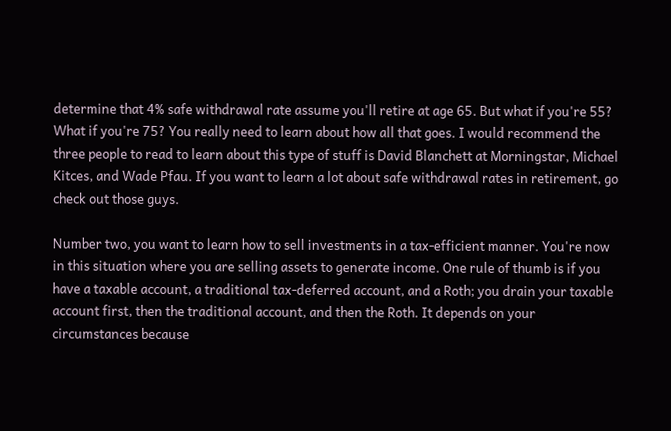determine that 4% safe withdrawal rate assume you'll retire at age 65. But what if you're 55? What if you're 75? You really need to learn about how all that goes. I would recommend the three people to read to learn about this type of stuff is David Blanchett at Morningstar, Michael Kitces, and Wade Pfau. If you want to learn a lot about safe withdrawal rates in retirement, go check out those guys.

Number two, you want to learn how to sell investments in a tax-efficient manner. You're now in this situation where you are selling assets to generate income. One rule of thumb is if you have a taxable account, a traditional tax-deferred account, and a Roth; you drain your taxable account first, then the traditional account, and then the Roth. It depends on your circumstances because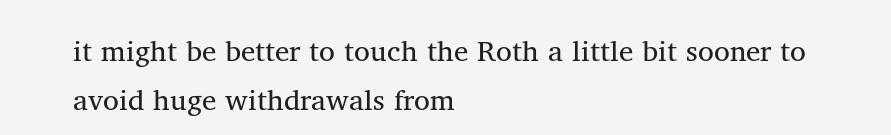it might be better to touch the Roth a little bit sooner to avoid huge withdrawals from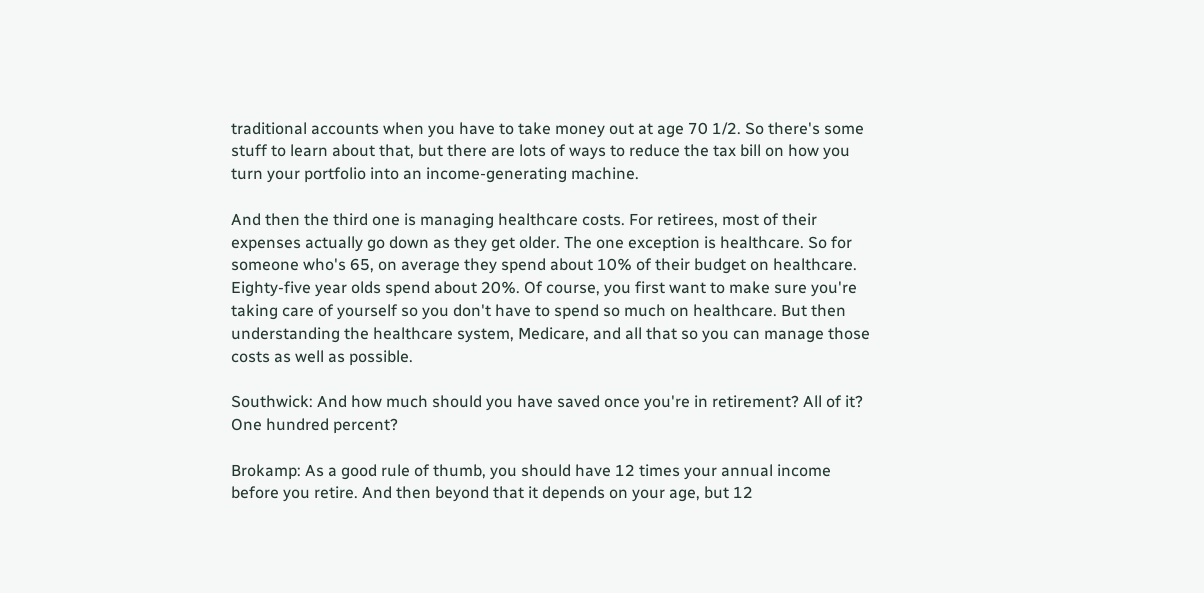traditional accounts when you have to take money out at age 70 1/2. So there's some stuff to learn about that, but there are lots of ways to reduce the tax bill on how you turn your portfolio into an income-generating machine.

And then the third one is managing healthcare costs. For retirees, most of their expenses actually go down as they get older. The one exception is healthcare. So for someone who's 65, on average they spend about 10% of their budget on healthcare. Eighty-five year olds spend about 20%. Of course, you first want to make sure you're taking care of yourself so you don't have to spend so much on healthcare. But then understanding the healthcare system, Medicare, and all that so you can manage those costs as well as possible.

Southwick: And how much should you have saved once you're in retirement? All of it? One hundred percent?

Brokamp: As a good rule of thumb, you should have 12 times your annual income before you retire. And then beyond that it depends on your age, but 12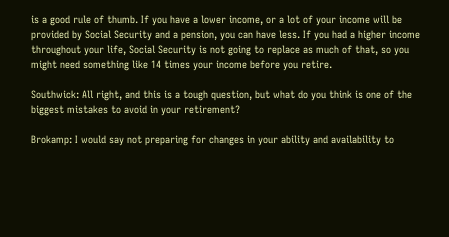is a good rule of thumb. If you have a lower income, or a lot of your income will be provided by Social Security and a pension, you can have less. If you had a higher income throughout your life, Social Security is not going to replace as much of that, so you might need something like 14 times your income before you retire.

Southwick: All right, and this is a tough question, but what do you think is one of the biggest mistakes to avoid in your retirement?

Brokamp: I would say not preparing for changes in your ability and availability to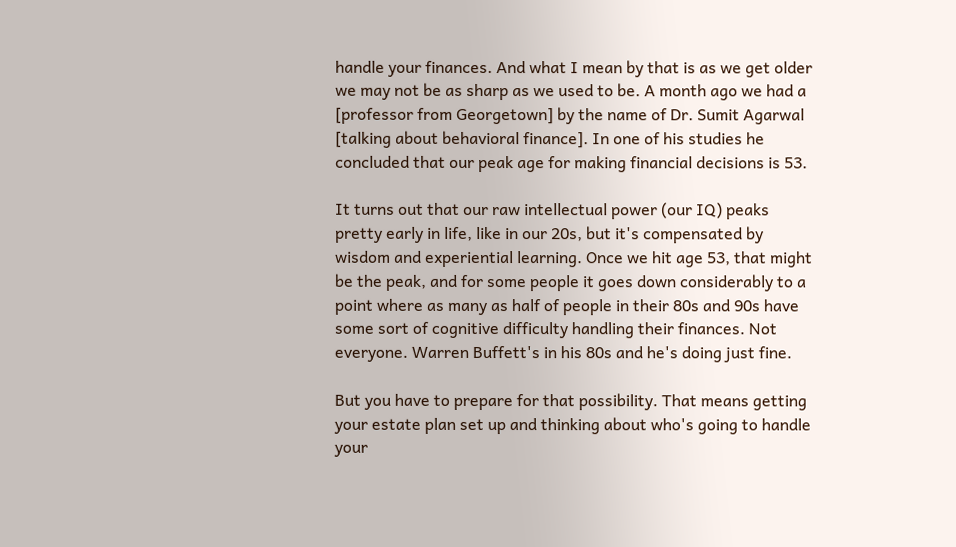handle your finances. And what I mean by that is as we get older we may not be as sharp as we used to be. A month ago we had a [professor from Georgetown] by the name of Dr. Sumit Agarwal [talking about behavioral finance]. In one of his studies he concluded that our peak age for making financial decisions is 53.

It turns out that our raw intellectual power (our IQ) peaks pretty early in life, like in our 20s, but it's compensated by wisdom and experiential learning. Once we hit age 53, that might be the peak, and for some people it goes down considerably to a point where as many as half of people in their 80s and 90s have some sort of cognitive difficulty handling their finances. Not everyone. Warren Buffett's in his 80s and he's doing just fine.

But you have to prepare for that possibility. That means getting your estate plan set up and thinking about who's going to handle your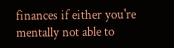finances if either you're mentally not able to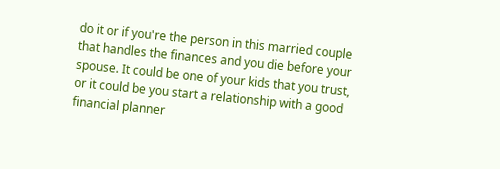do it or if you're the person in this married couple that handles the finances and you die before your spouse. It could be one of your kids that you trust, or it could be you start a relationship with a good financial planner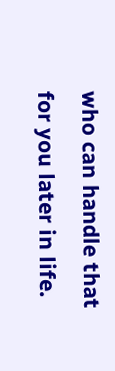who can handle that for you later in life.